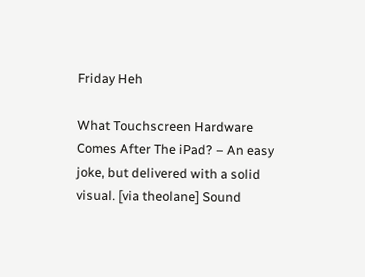Friday Heh

What Touchscreen Hardware Comes After The iPad? – An easy joke, but delivered with a solid visual. [via theolane] Sound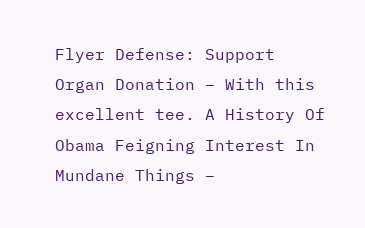Flyer Defense: Support Organ Donation – With this excellent tee. A History Of Obama Feigning Interest In Mundane Things –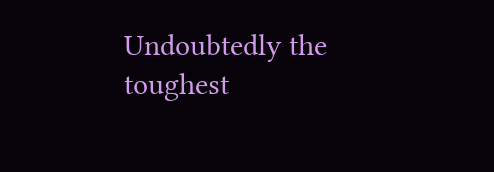Undoubtedly the toughest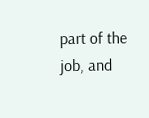part of the job, and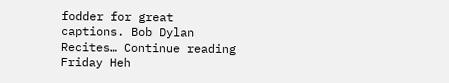fodder for great captions. Bob Dylan Recites… Continue reading Friday Heh